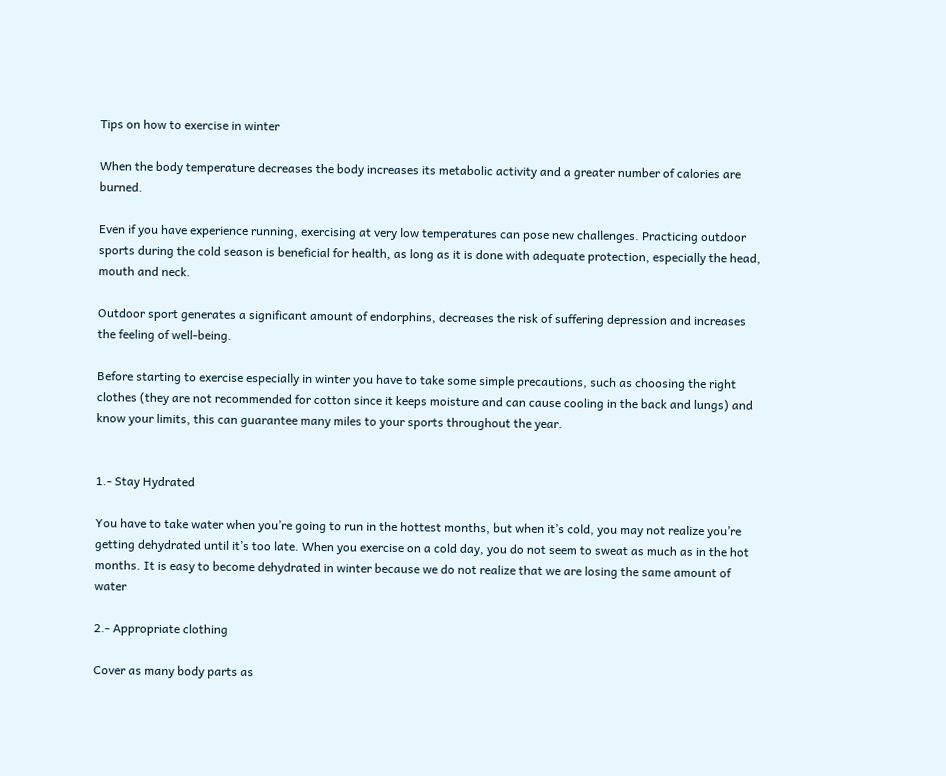Tips on how to exercise in winter

When the body temperature decreases the body increases its metabolic activity and a greater number of calories are burned.

Even if you have experience running, exercising at very low temperatures can pose new challenges. Practicing outdoor sports during the cold season is beneficial for health, as long as it is done with adequate protection, especially the head, mouth and neck.

Outdoor sport generates a significant amount of endorphins, decreases the risk of suffering depression and increases the feeling of well-being.

Before starting to exercise especially in winter you have to take some simple precautions, such as choosing the right clothes (they are not recommended for cotton since it keeps moisture and can cause cooling in the back and lungs) and know your limits, this can guarantee many miles to your sports throughout the year.


1.- Stay Hydrated

You have to take water when you’re going to run in the hottest months, but when it’s cold, you may not realize you’re getting dehydrated until it’s too late. When you exercise on a cold day, you do not seem to sweat as much as in the hot months. It is easy to become dehydrated in winter because we do not realize that we are losing the same amount of water

2.- Appropriate clothing

Cover as many body parts as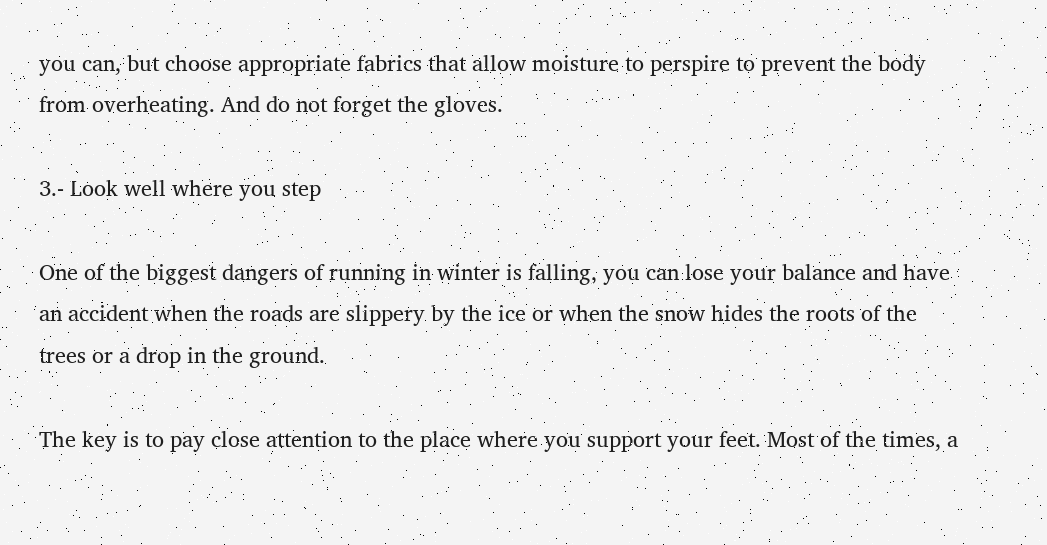you can, but choose appropriate fabrics that allow moisture to perspire to prevent the body from overheating. And do not forget the gloves.

3.- Look well where you step

One of the biggest dangers of running in winter is falling, you can lose your balance and have an accident when the roads are slippery by the ice or when the snow hides the roots of the trees or a drop in the ground.

The key is to pay close attention to the place where you support your feet. Most of the times, a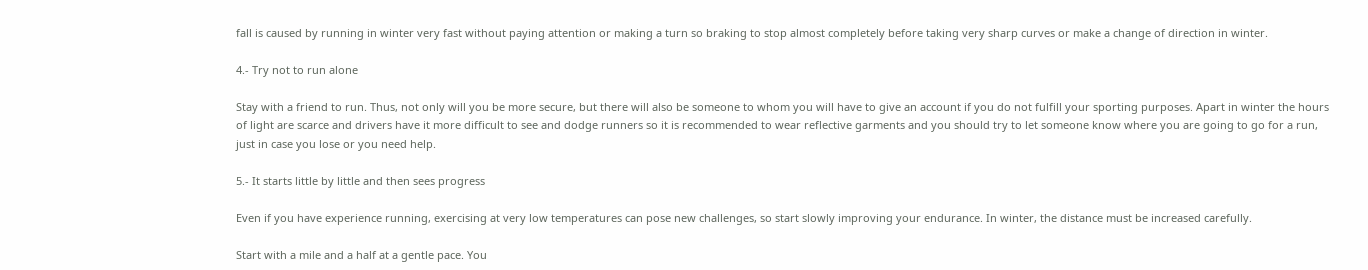fall is caused by running in winter very fast without paying attention or making a turn so braking to stop almost completely before taking very sharp curves or make a change of direction in winter.

4.- Try not to run alone

Stay with a friend to run. Thus, not only will you be more secure, but there will also be someone to whom you will have to give an account if you do not fulfill your sporting purposes. Apart in winter the hours of light are scarce and drivers have it more difficult to see and dodge runners so it is recommended to wear reflective garments and you should try to let someone know where you are going to go for a run, just in case you lose or you need help.

5.- It starts little by little and then sees progress

Even if you have experience running, exercising at very low temperatures can pose new challenges, so start slowly improving your endurance. In winter, the distance must be increased carefully.

Start with a mile and a half at a gentle pace. You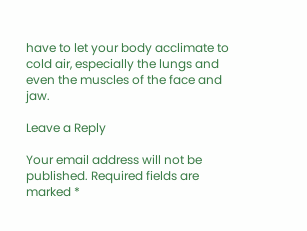have to let your body acclimate to cold air, especially the lungs and even the muscles of the face and jaw.

Leave a Reply

Your email address will not be published. Required fields are marked *